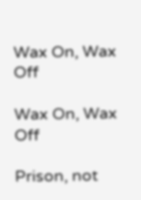Wax On, Wax Off

Wax On, Wax Off

Prison, not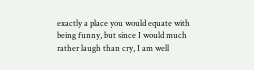exactly a place you would equate with being funny, but since I would much rather laugh than cry, I am well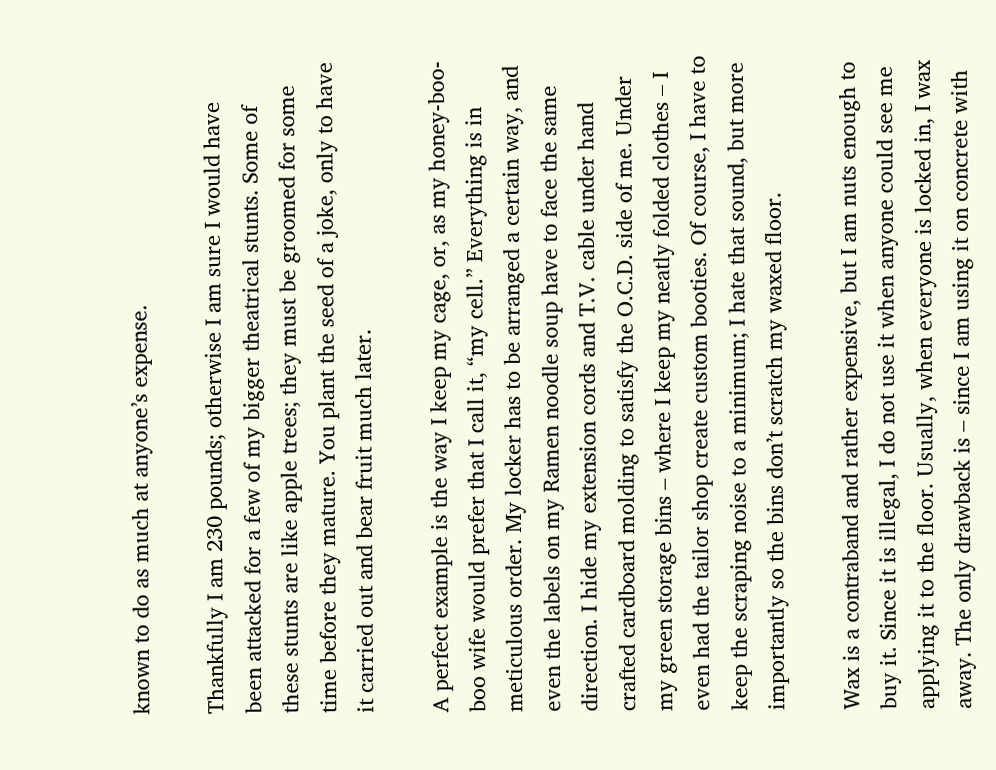known to do as much at anyone’s expense.

Thankfully I am 230 pounds; otherwise I am sure I would have been attacked for a few of my bigger theatrical stunts. Some of these stunts are like apple trees; they must be groomed for some time before they mature. You plant the seed of a joke, only to have it carried out and bear fruit much later.

A perfect example is the way I keep my cage, or, as my honey-boo-boo wife would prefer that I call it, “my cell.” Everything is in meticulous order. My locker has to be arranged a certain way, and even the labels on my Ramen noodle soup have to face the same direction. I hide my extension cords and T.V. cable under hand crafted cardboard molding to satisfy the O.C.D. side of me. Under my green storage bins – where I keep my neatly folded clothes – I even had the tailor shop create custom booties. Of course, I have to keep the scraping noise to a minimum; I hate that sound, but more importantly so the bins don’t scratch my waxed floor.

Wax is a contraband and rather expensive, but I am nuts enough to buy it. Since it is illegal, I do not use it when anyone could see me applying it to the floor. Usually, when everyone is locked in, I wax away. The only drawback is – since I am using it on concrete with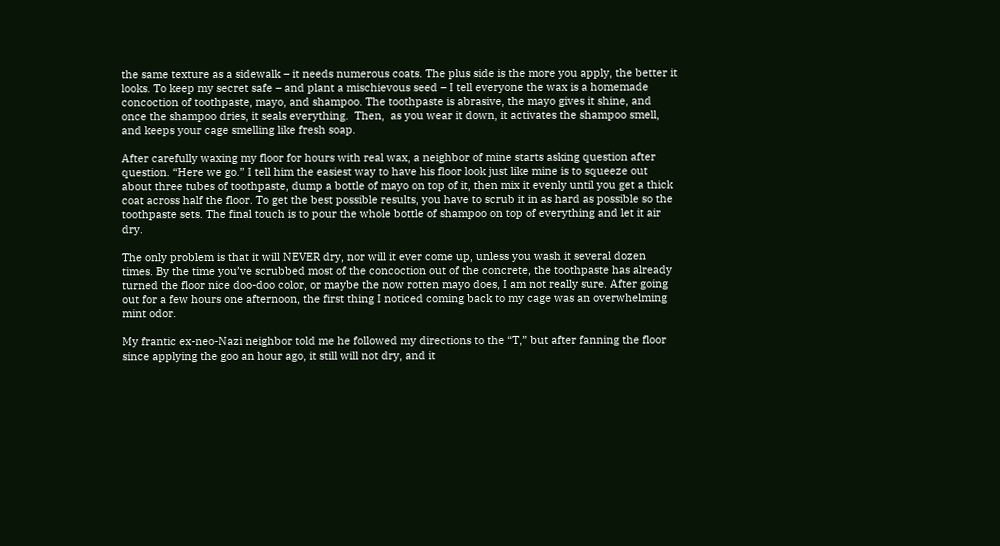the same texture as a sidewalk – it needs numerous coats. The plus side is the more you apply, the better it looks. To keep my secret safe – and plant a mischievous seed – I tell everyone the wax is a homemade concoction of toothpaste, mayo, and shampoo. The toothpaste is abrasive, the mayo gives it shine, and once the shampoo dries, it seals everything.  Then,  as you wear it down, it activates the shampoo smell, and keeps your cage smelling like fresh soap.

After carefully waxing my floor for hours with real wax, a neighbor of mine starts asking question after question. “Here we go.” I tell him the easiest way to have his floor look just like mine is to squeeze out about three tubes of toothpaste, dump a bottle of mayo on top of it, then mix it evenly until you get a thick coat across half the floor. To get the best possible results, you have to scrub it in as hard as possible so the toothpaste sets. The final touch is to pour the whole bottle of shampoo on top of everything and let it air dry.

The only problem is that it will NEVER dry, nor will it ever come up, unless you wash it several dozen times. By the time you’ve scrubbed most of the concoction out of the concrete, the toothpaste has already turned the floor nice doo-doo color, or maybe the now rotten mayo does, I am not really sure. After going out for a few hours one afternoon, the first thing I noticed coming back to my cage was an overwhelming mint odor.

My frantic ex-neo-Nazi neighbor told me he followed my directions to the “T,” but after fanning the floor since applying the goo an hour ago, it still will not dry, and it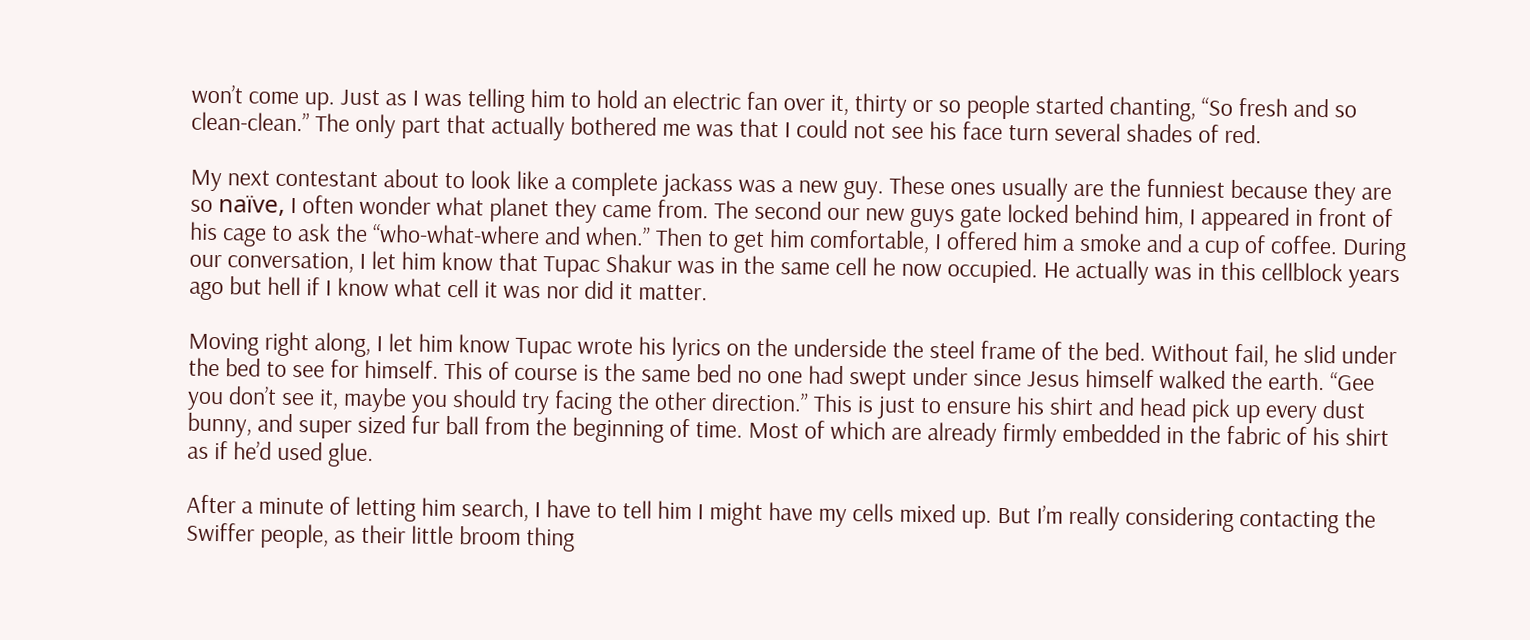won’t come up. Just as I was telling him to hold an electric fan over it, thirty or so people started chanting, “So fresh and so clean-clean.” The only part that actually bothered me was that I could not see his face turn several shades of red.

My next contestant about to look like a complete jackass was a new guy. These ones usually are the funniest because they are so naïve, I often wonder what planet they came from. The second our new guys gate locked behind him, I appeared in front of his cage to ask the “who-what-where and when.” Then to get him comfortable, I offered him a smoke and a cup of coffee. During our conversation, I let him know that Tupac Shakur was in the same cell he now occupied. He actually was in this cellblock years ago but hell if I know what cell it was nor did it matter.

Moving right along, I let him know Tupac wrote his lyrics on the underside the steel frame of the bed. Without fail, he slid under the bed to see for himself. This of course is the same bed no one had swept under since Jesus himself walked the earth. “Gee you don’t see it, maybe you should try facing the other direction.” This is just to ensure his shirt and head pick up every dust bunny, and super sized fur ball from the beginning of time. Most of which are already firmly embedded in the fabric of his shirt as if he’d used glue.

After a minute of letting him search, I have to tell him I might have my cells mixed up. But I’m really considering contacting the Swiffer people, as their little broom thing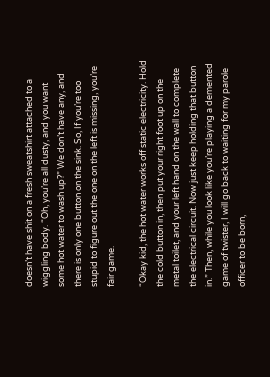doesn’t have shit on a fresh sweatshirt attached to a wiggling body. “Oh, you’re all dusty, and you want some hot water to wash up?” We don’t have any, and there is only one button on the sink. So, If you’re too stupid to figure out the one on the left is missing, you’re fair game.

“Okay kid, the hot water works off static electricity. Hold the cold button in, then put your right foot up on the metal toilet, and your left hand on the wall to complete the electrical circuit. Now just keep holding that button in.” Then, while you look like you’re playing a demented game of twister, I will go back to waiting for my parole officer to be born,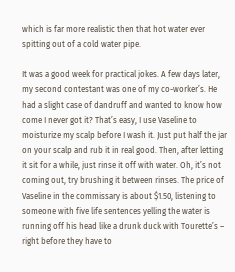which is far more realistic then that hot water ever spitting out of a cold water pipe.

It was a good week for practical jokes. A few days later, my second contestant was one of my co-worker’s. He had a slight case of dandruff and wanted to know how come I never got it? That’s easy, I use Vaseline to moisturize my scalp before I wash it. Just put half the jar on your scalp and rub it in real good. Then, after letting it sit for a while, just rinse it off with water. Oh, it’s not coming out, try brushing it between rinses. The price of Vaseline in the commissary is about $1.50, listening to someone with five life sentences yelling the water is running off his head like a drunk duck with Tourette’s –  right before they have to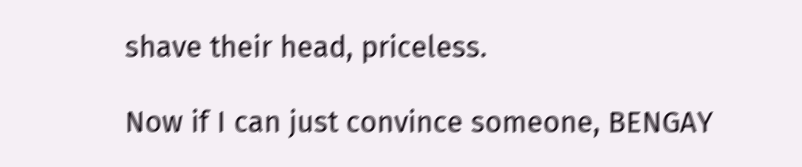shave their head, priceless.

Now if I can just convince someone, BENGAY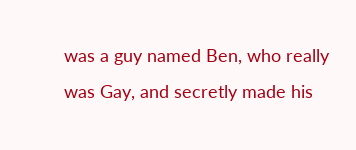was a guy named Ben, who really was Gay, and secretly made his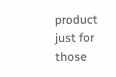product just for those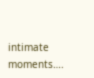intimate moments….